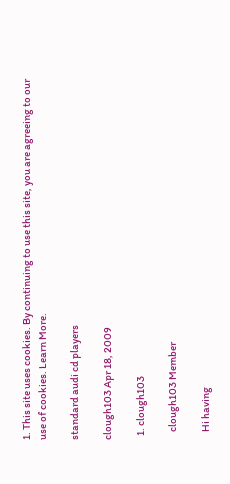1. This site uses cookies. By continuing to use this site, you are agreeing to our use of cookies. Learn More.

standard audi cd players

clough103 Apr 18, 2009

  1. clough103

    clough103 Member

    Hi having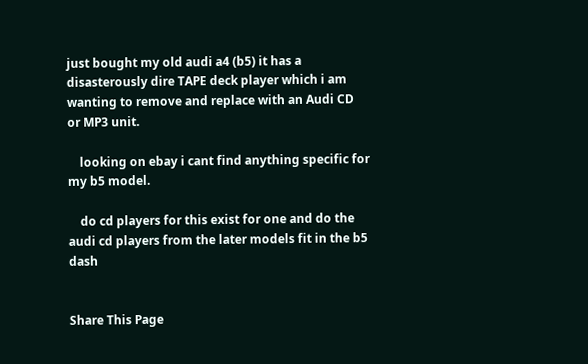just bought my old audi a4 (b5) it has a disasterously dire TAPE deck player which i am wanting to remove and replace with an Audi CD or MP3 unit.

    looking on ebay i cant find anything specific for my b5 model.

    do cd players for this exist for one and do the audi cd players from the later models fit in the b5 dash


Share This Page